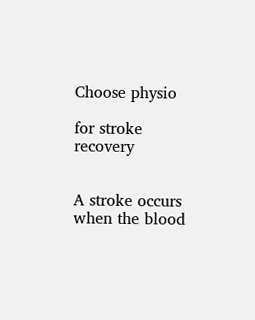Choose physio

for stroke recovery


A stroke occurs when the blood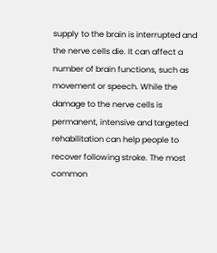supply to the brain is interrupted and the nerve cells die. It can affect a number of brain functions, such as movement or speech. While the damage to the nerve cells is permanent, intensive and targeted rehabilitation can help people to recover following stroke. The most common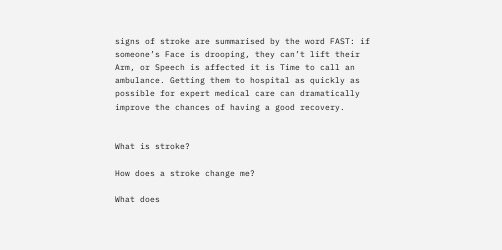signs of stroke are summarised by the word FAST: if someone’s Face is drooping, they can’t lift their Arm, or Speech is affected it is Time to call an ambulance. Getting them to hospital as quickly as possible for expert medical care can dramatically improve the chances of having a good recovery.


What is stroke?

How does a stroke change me?

What does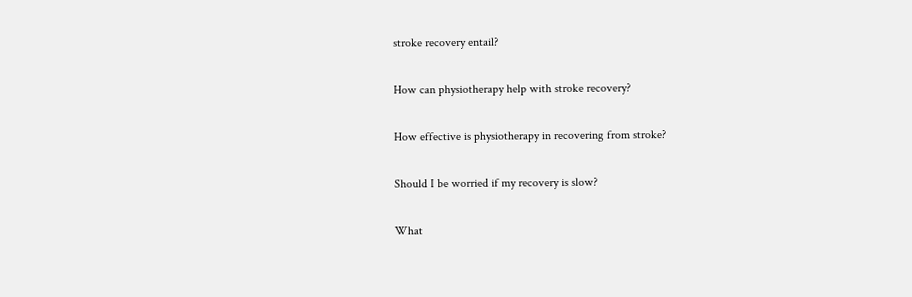stroke recovery entail?

How can physiotherapy help with stroke recovery?

How effective is physiotherapy in recovering from stroke?

Should I be worried if my recovery is slow?

What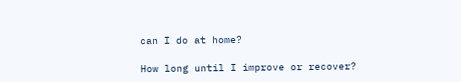can I do at home?

How long until I improve or recover?